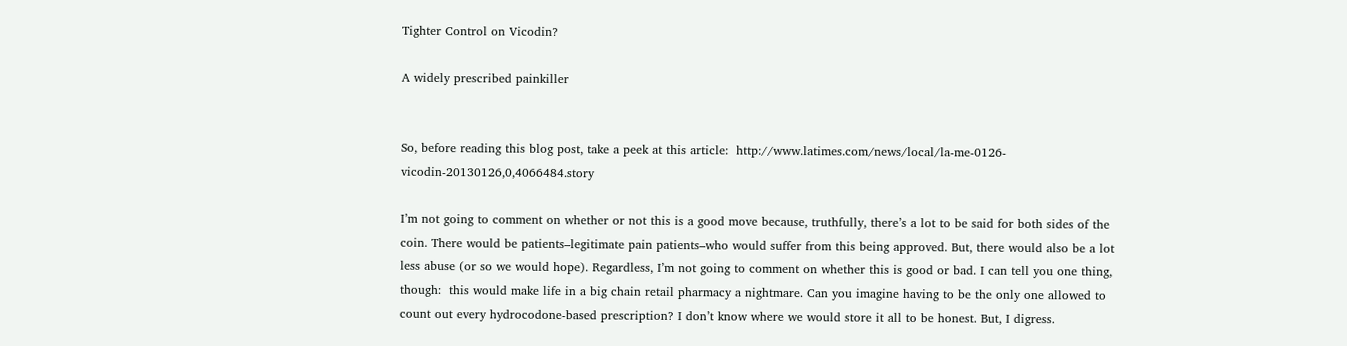Tighter Control on Vicodin?

A widely prescribed painkiller


So, before reading this blog post, take a peek at this article:  http://www.latimes.com/news/local/la-me-0126-vicodin-20130126,0,4066484.story

I’m not going to comment on whether or not this is a good move because, truthfully, there’s a lot to be said for both sides of the coin. There would be patients–legitimate pain patients–who would suffer from this being approved. But, there would also be a lot less abuse (or so we would hope). Regardless, I’m not going to comment on whether this is good or bad. I can tell you one thing, though:  this would make life in a big chain retail pharmacy a nightmare. Can you imagine having to be the only one allowed to count out every hydrocodone-based prescription? I don’t know where we would store it all to be honest. But, I digress.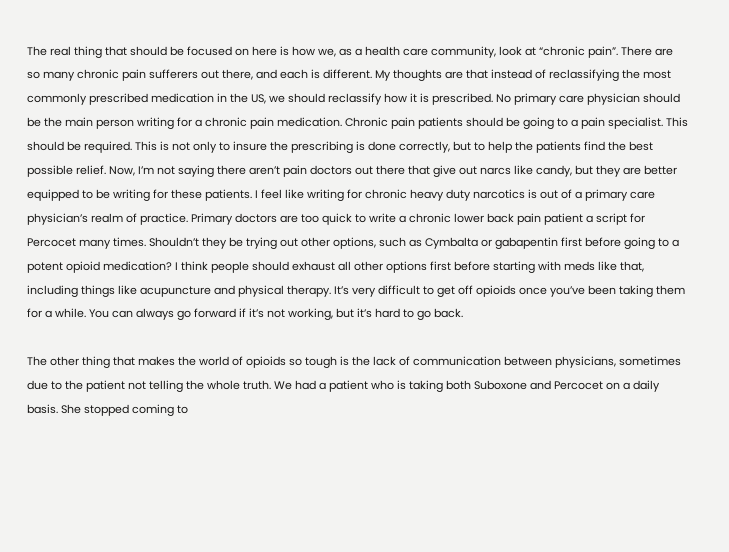The real thing that should be focused on here is how we, as a health care community, look at “chronic pain”. There are so many chronic pain sufferers out there, and each is different. My thoughts are that instead of reclassifying the most commonly prescribed medication in the US, we should reclassify how it is prescribed. No primary care physician should be the main person writing for a chronic pain medication. Chronic pain patients should be going to a pain specialist. This should be required. This is not only to insure the prescribing is done correctly, but to help the patients find the best possible relief. Now, I’m not saying there aren’t pain doctors out there that give out narcs like candy, but they are better equipped to be writing for these patients. I feel like writing for chronic heavy duty narcotics is out of a primary care physician’s realm of practice. Primary doctors are too quick to write a chronic lower back pain patient a script for Percocet many times. Shouldn’t they be trying out other options, such as Cymbalta or gabapentin first before going to a potent opioid medication? I think people should exhaust all other options first before starting with meds like that, including things like acupuncture and physical therapy. It’s very difficult to get off opioids once you’ve been taking them for a while. You can always go forward if it’s not working, but it’s hard to go back.

The other thing that makes the world of opioids so tough is the lack of communication between physicians, sometimes due to the patient not telling the whole truth. We had a patient who is taking both Suboxone and Percocet on a daily basis. She stopped coming to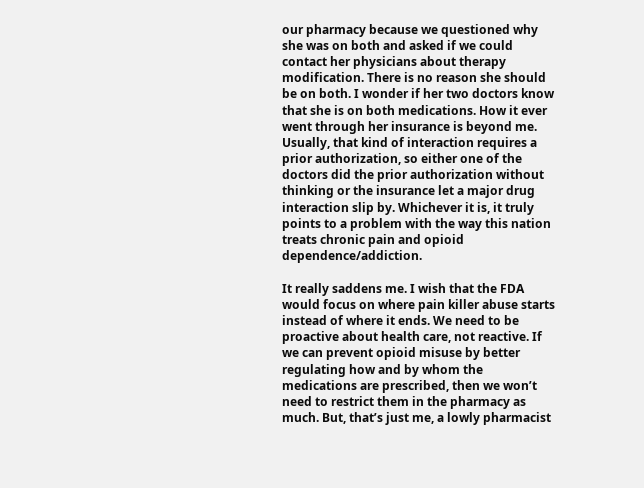our pharmacy because we questioned why she was on both and asked if we could contact her physicians about therapy modification. There is no reason she should be on both. I wonder if her two doctors know that she is on both medications. How it ever went through her insurance is beyond me. Usually, that kind of interaction requires a prior authorization, so either one of the doctors did the prior authorization without thinking or the insurance let a major drug interaction slip by. Whichever it is, it truly points to a problem with the way this nation treats chronic pain and opioid dependence/addiction.

It really saddens me. I wish that the FDA would focus on where pain killer abuse starts instead of where it ends. We need to be proactive about health care, not reactive. If we can prevent opioid misuse by better regulating how and by whom the medications are prescribed, then we won’t need to restrict them in the pharmacy as much. But, that’s just me, a lowly pharmacist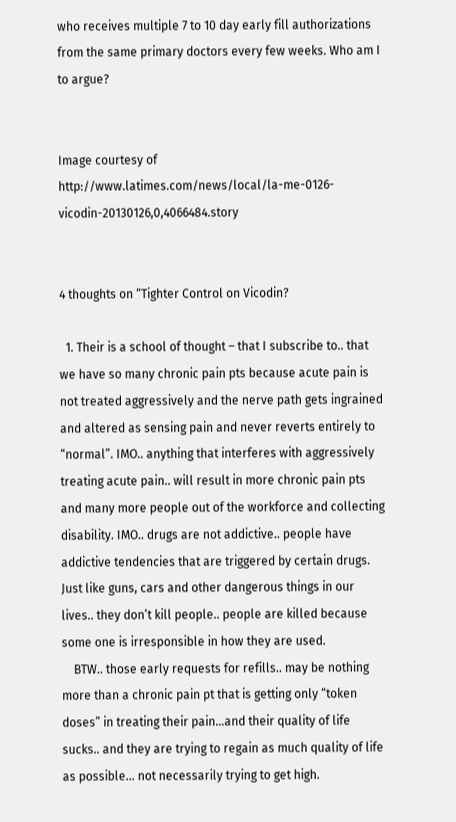who receives multiple 7 to 10 day early fill authorizations from the same primary doctors every few weeks. Who am I to argue?


Image courtesy of http://www.latimes.com/news/local/la-me-0126-vicodin-20130126,0,4066484.story


4 thoughts on “Tighter Control on Vicodin?

  1. Their is a school of thought – that I subscribe to.. that we have so many chronic pain pts because acute pain is not treated aggressively and the nerve path gets ingrained and altered as sensing pain and never reverts entirely to “normal”. IMO.. anything that interferes with aggressively treating acute pain.. will result in more chronic pain pts and many more people out of the workforce and collecting disability. IMO.. drugs are not addictive.. people have addictive tendencies that are triggered by certain drugs. Just like guns, cars and other dangerous things in our lives.. they don’t kill people.. people are killed because some one is irresponsible in how they are used.
    BTW.. those early requests for refills.. may be nothing more than a chronic pain pt that is getting only “token doses” in treating their pain…and their quality of life sucks.. and they are trying to regain as much quality of life as possible… not necessarily trying to get high.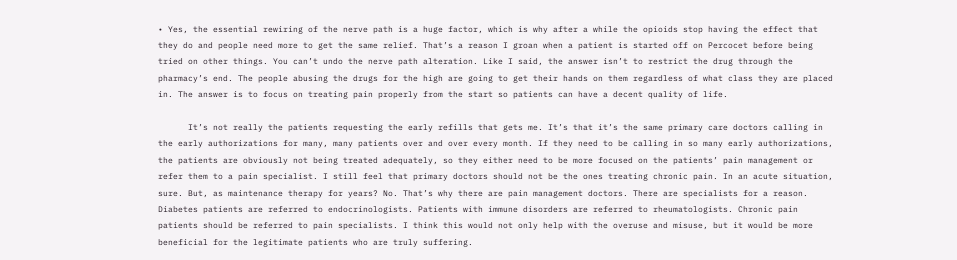• Yes, the essential rewiring of the nerve path is a huge factor, which is why after a while the opioids stop having the effect that they do and people need more to get the same relief. That’s a reason I groan when a patient is started off on Percocet before being tried on other things. You can’t undo the nerve path alteration. Like I said, the answer isn’t to restrict the drug through the pharmacy’s end. The people abusing the drugs for the high are going to get their hands on them regardless of what class they are placed in. The answer is to focus on treating pain properly from the start so patients can have a decent quality of life.

      It’s not really the patients requesting the early refills that gets me. It’s that it’s the same primary care doctors calling in the early authorizations for many, many patients over and over every month. If they need to be calling in so many early authorizations, the patients are obviously not being treated adequately, so they either need to be more focused on the patients’ pain management or refer them to a pain specialist. I still feel that primary doctors should not be the ones treating chronic pain. In an acute situation, sure. But, as maintenance therapy for years? No. That’s why there are pain management doctors. There are specialists for a reason. Diabetes patients are referred to endocrinologists. Patients with immune disorders are referred to rheumatologists. Chronic pain patients should be referred to pain specialists. I think this would not only help with the overuse and misuse, but it would be more beneficial for the legitimate patients who are truly suffering.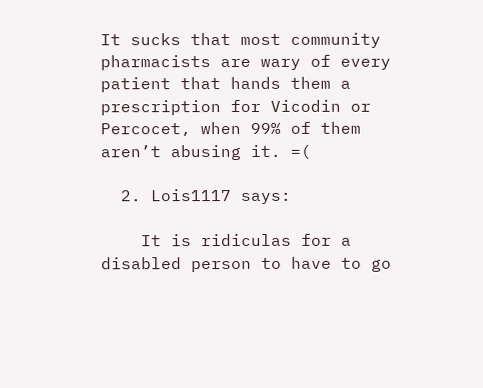It sucks that most community pharmacists are wary of every patient that hands them a prescription for Vicodin or Percocet, when 99% of them aren’t abusing it. =(

  2. Lois1117 says:

    It is ridiculas for a disabled person to have to go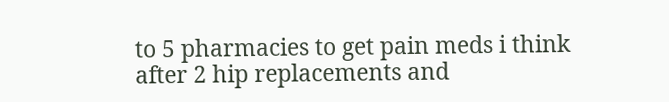to 5 pharmacies to get pain meds i think after 2 hip replacements and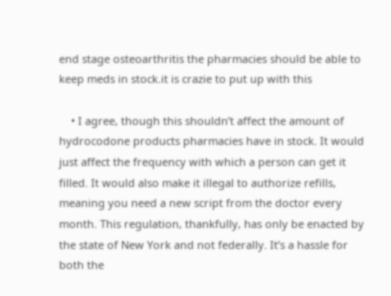end stage osteoarthritis the pharmacies should be able to keep meds in stock.it is crazie to put up with this

    • I agree, though this shouldn’t affect the amount of hydrocodone products pharmacies have in stock. It would just affect the frequency with which a person can get it filled. It would also make it illegal to authorize refills, meaning you need a new script from the doctor every month. This regulation, thankfully, has only be enacted by the state of New York and not federally. It’s a hassle for both the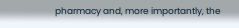pharmacy and, more importantly, the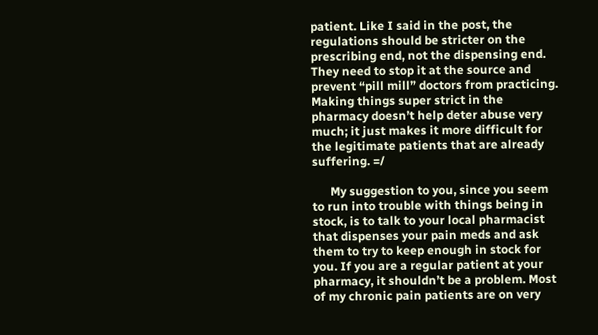patient. Like I said in the post, the regulations should be stricter on the prescribing end, not the dispensing end. They need to stop it at the source and prevent “pill mill” doctors from practicing. Making things super strict in the pharmacy doesn’t help deter abuse very much; it just makes it more difficult for the legitimate patients that are already suffering. =/

      My suggestion to you, since you seem to run into trouble with things being in stock, is to talk to your local pharmacist that dispenses your pain meds and ask them to try to keep enough in stock for you. If you are a regular patient at your pharmacy, it shouldn’t be a problem. Most of my chronic pain patients are on very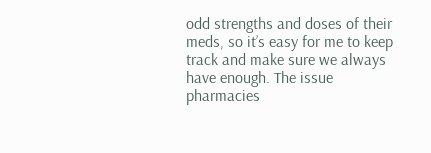odd strengths and doses of their meds, so it’s easy for me to keep track and make sure we always have enough. The issue pharmacies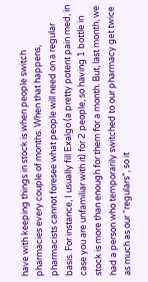have with keeping things in stock is when people switch pharmacies every couple of months. When that happens, pharmacists cannot foresee what people will need on a regular basis. For instance, I usually fill Exalgo (a pretty potent pain med, in case you are unfamiliar with it) for 2 people, so having 1 bottle in stock is more than enough for them for a month. But, last month, we had a person who temporarily switched to our pharmacy get twice as much as our “regulars”, so it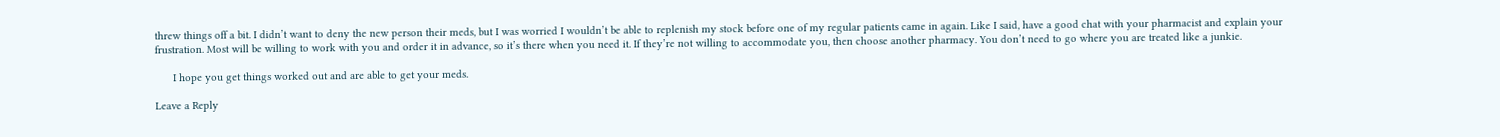threw things off a bit. I didn’t want to deny the new person their meds, but I was worried I wouldn’t be able to replenish my stock before one of my regular patients came in again. Like I said, have a good chat with your pharmacist and explain your frustration. Most will be willing to work with you and order it in advance, so it’s there when you need it. If they’re not willing to accommodate you, then choose another pharmacy. You don’t need to go where you are treated like a junkie.

      I hope you get things worked out and are able to get your meds.

Leave a Reply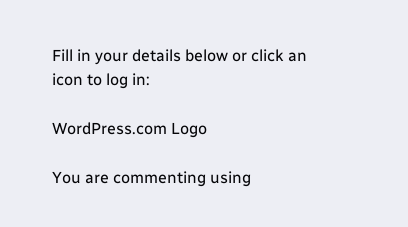Fill in your details below or click an icon to log in:

WordPress.com Logo

You are commenting using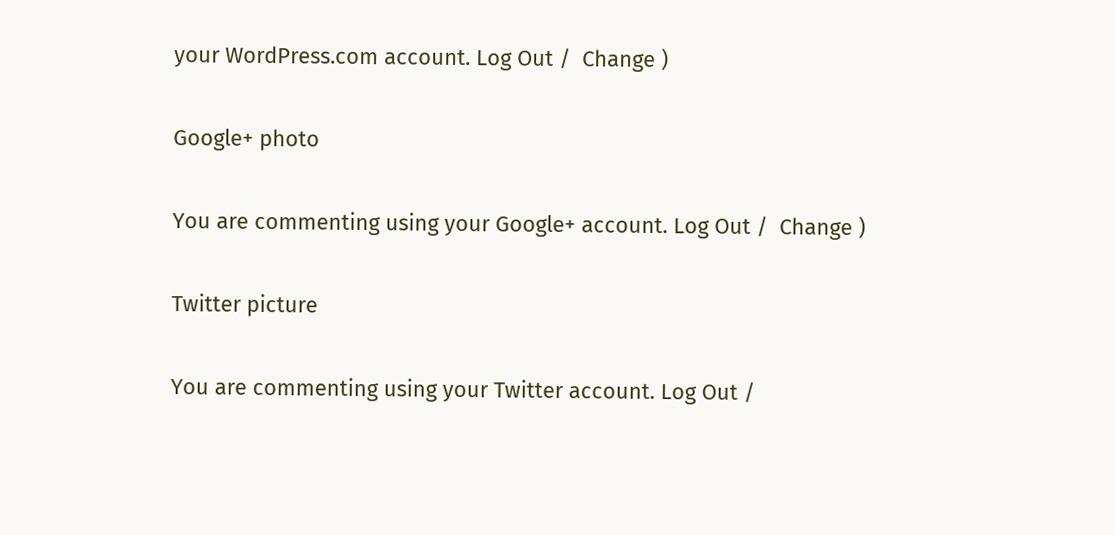your WordPress.com account. Log Out /  Change )

Google+ photo

You are commenting using your Google+ account. Log Out /  Change )

Twitter picture

You are commenting using your Twitter account. Log Out /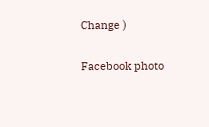Change )

Facebook photo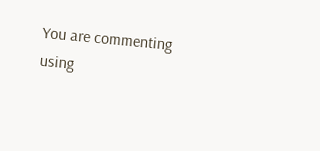You are commenting using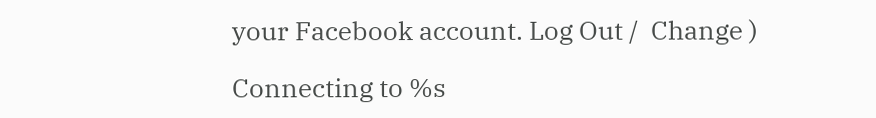your Facebook account. Log Out /  Change )

Connecting to %s